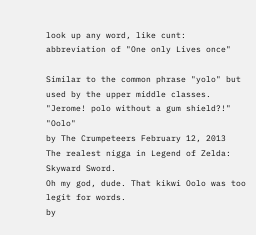look up any word, like cunt:
abbreviation of "One only Lives once"

Similar to the common phrase "yolo" but used by the upper middle classes.
"Jerome! polo without a gum shield?!" "Oolo"
by The Crumpeteers February 12, 2013
The realest nigga in Legend of Zelda: Skyward Sword.
Oh my god, dude. That kikwi Oolo was too legit for words.
by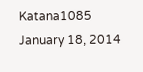Katana1085 January 18, 2014